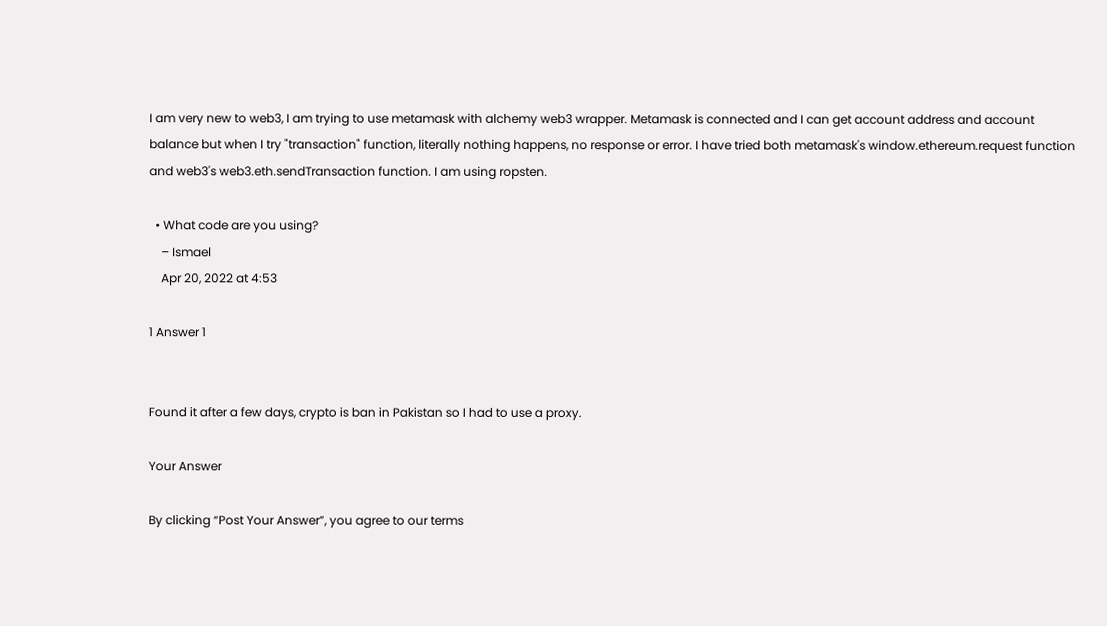I am very new to web3, I am trying to use metamask with alchemy web3 wrapper. Metamask is connected and I can get account address and account balance but when I try "transaction" function, literally nothing happens, no response or error. I have tried both metamask's window.ethereum.request function and web3's web3.eth.sendTransaction function. I am using ropsten.

  • What code are you using?
    – Ismael
    Apr 20, 2022 at 4:53

1 Answer 1


Found it after a few days, crypto is ban in Pakistan so I had to use a proxy.

Your Answer

By clicking “Post Your Answer”, you agree to our terms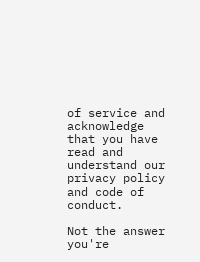of service and acknowledge that you have read and understand our privacy policy and code of conduct.

Not the answer you're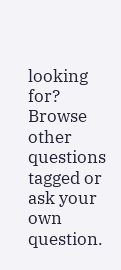looking for? Browse other questions tagged or ask your own question.